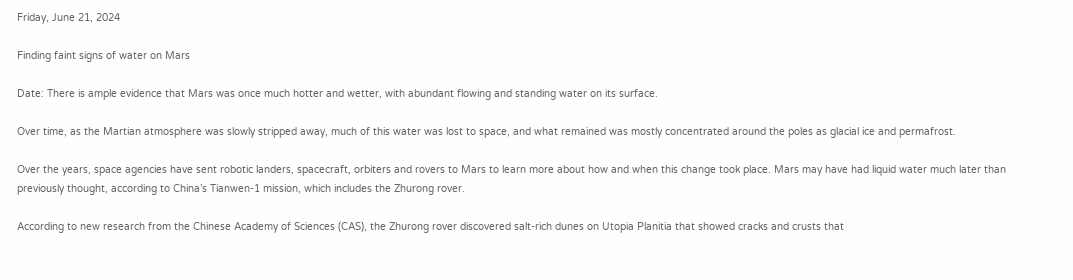Friday, June 21, 2024

Finding faint signs of water on Mars

Date: There is ample evidence that Mars was once much hotter and wetter, with abundant flowing and standing water on its surface.

Over time, as the Martian atmosphere was slowly stripped away, much of this water was lost to space, and what remained was mostly concentrated around the poles as glacial ice and permafrost.

Over the years, space agencies have sent robotic landers, spacecraft, orbiters and rovers to Mars to learn more about how and when this change took place. Mars may have had liquid water much later than previously thought, according to China’s Tianwen-1 mission, which includes the Zhurong rover.

According to new research from the Chinese Academy of Sciences (CAS), the Zhurong rover discovered salt-rich dunes on Utopia Planitia that showed cracks and crusts that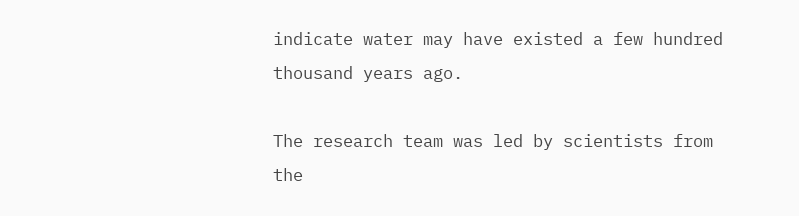indicate water may have existed a few hundred thousand years ago.

The research team was led by scientists from the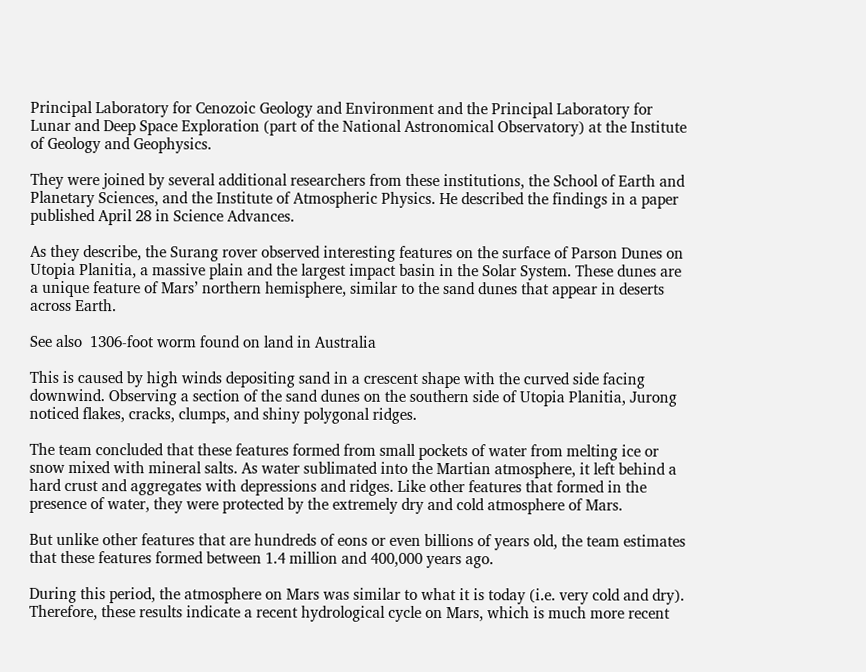Principal Laboratory for Cenozoic Geology and Environment and the Principal Laboratory for Lunar and Deep Space Exploration (part of the National Astronomical Observatory) at the Institute of Geology and Geophysics.

They were joined by several additional researchers from these institutions, the School of Earth and Planetary Sciences, and the Institute of Atmospheric Physics. He described the findings in a paper published April 28 in Science Advances.

As they describe, the Surang rover observed interesting features on the surface of Parson Dunes on Utopia Planitia, a massive plain and the largest impact basin in the Solar System. These dunes are a unique feature of Mars’ northern hemisphere, similar to the sand dunes that appear in deserts across Earth.

See also  1306-foot worm found on land in Australia

This is caused by high winds depositing sand in a crescent shape with the curved side facing downwind. Observing a section of the sand dunes on the southern side of Utopia Planitia, Jurong noticed flakes, cracks, clumps, and shiny polygonal ridges.

The team concluded that these features formed from small pockets of water from melting ice or snow mixed with mineral salts. As water sublimated into the Martian atmosphere, it left behind a hard crust and aggregates with depressions and ridges. Like other features that formed in the presence of water, they were protected by the extremely dry and cold atmosphere of Mars.

But unlike other features that are hundreds of eons or even billions of years old, the team estimates that these features formed between 1.4 million and 400,000 years ago.

During this period, the atmosphere on Mars was similar to what it is today (i.e. very cold and dry). Therefore, these results indicate a recent hydrological cycle on Mars, which is much more recent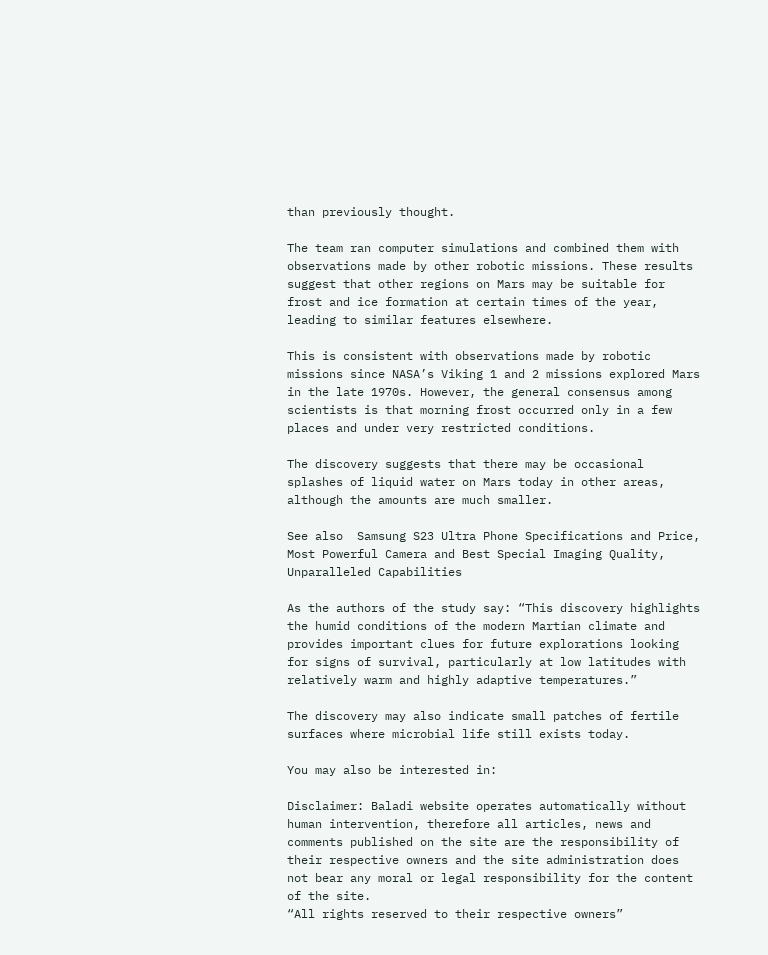than previously thought.

The team ran computer simulations and combined them with observations made by other robotic missions. These results suggest that other regions on Mars may be suitable for frost and ice formation at certain times of the year, leading to similar features elsewhere.

This is consistent with observations made by robotic missions since NASA’s Viking 1 and 2 missions explored Mars in the late 1970s. However, the general consensus among scientists is that morning frost occurred only in a few places and under very restricted conditions.

The discovery suggests that there may be occasional splashes of liquid water on Mars today in other areas, although the amounts are much smaller.

See also  Samsung S23 Ultra Phone Specifications and Price, Most Powerful Camera and Best Special Imaging Quality, Unparalleled Capabilities

As the authors of the study say: “This discovery highlights the humid conditions of the modern Martian climate and provides important clues for future explorations looking for signs of survival, particularly at low latitudes with relatively warm and highly adaptive temperatures.”

The discovery may also indicate small patches of fertile surfaces where microbial life still exists today.

You may also be interested in:

Disclaimer: Baladi website operates automatically without human intervention, therefore all articles, news and comments published on the site are the responsibility of their respective owners and the site administration does not bear any moral or legal responsibility for the content of the site.
“All rights reserved to their respective owners”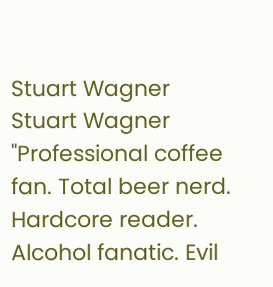Stuart Wagner
Stuart Wagner
"Professional coffee fan. Total beer nerd. Hardcore reader. Alcohol fanatic. Evil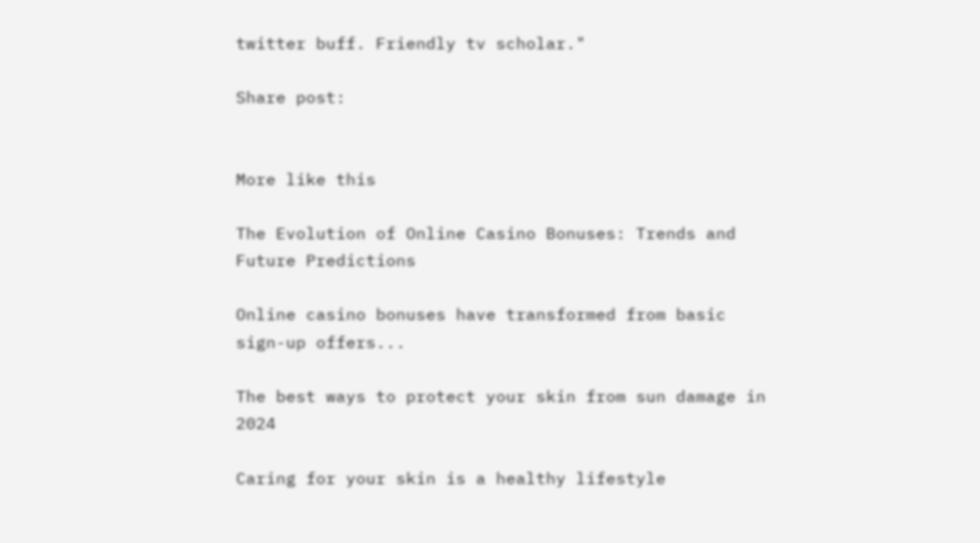twitter buff. Friendly tv scholar."

Share post:


More like this

The Evolution of Online Casino Bonuses: Trends and Future Predictions

Online casino bonuses have transformed from basic sign-up offers...

The best ways to protect your skin from sun damage in 2024

Caring for your skin is a healthy lifestyle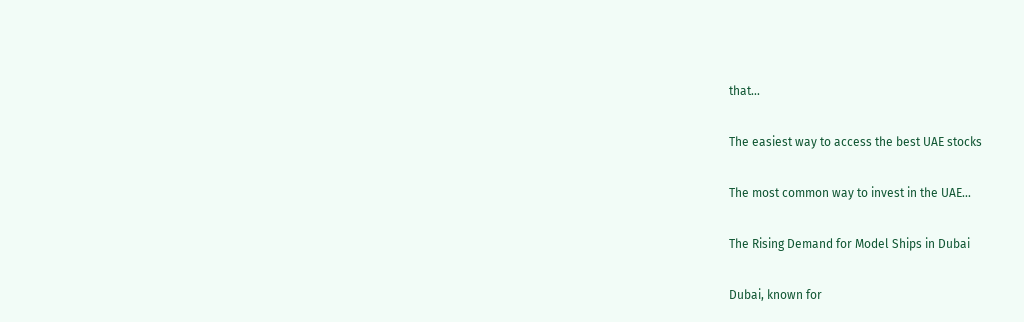that...

The easiest way to access the best UAE stocks

The most common way to invest in the UAE...

The Rising Demand for Model Ships in Dubai

Dubai, known for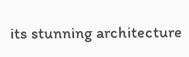its stunning architecture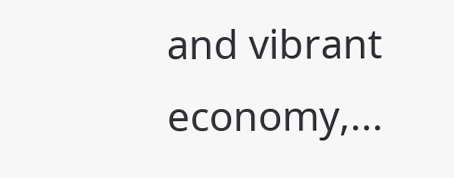and vibrant economy,...